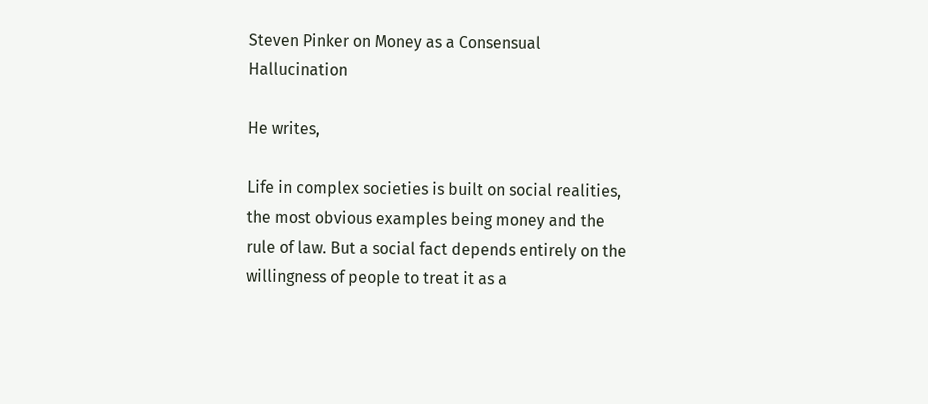Steven Pinker on Money as a Consensual Hallucination

He writes,

Life in complex societies is built on social realities, the most obvious examples being money and the rule of law. But a social fact depends entirely on the willingness of people to treat it as a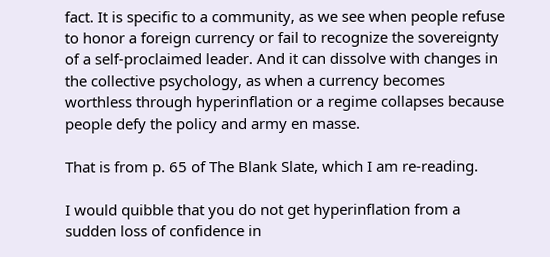fact. It is specific to a community, as we see when people refuse to honor a foreign currency or fail to recognize the sovereignty of a self-proclaimed leader. And it can dissolve with changes in the collective psychology, as when a currency becomes worthless through hyperinflation or a regime collapses because people defy the policy and army en masse.

That is from p. 65 of The Blank Slate, which I am re-reading.

I would quibble that you do not get hyperinflation from a sudden loss of confidence in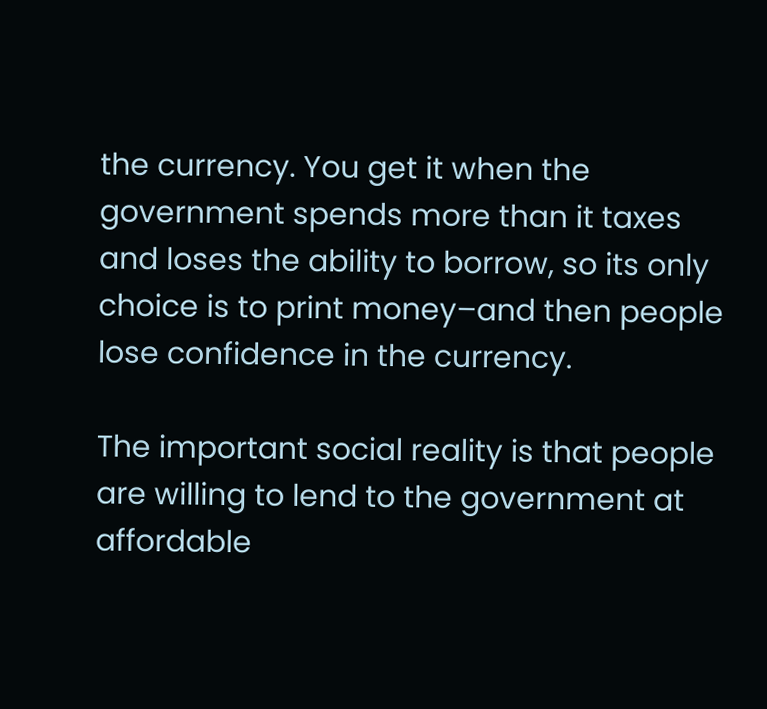the currency. You get it when the government spends more than it taxes and loses the ability to borrow, so its only choice is to print money–and then people lose confidence in the currency.

The important social reality is that people are willing to lend to the government at affordable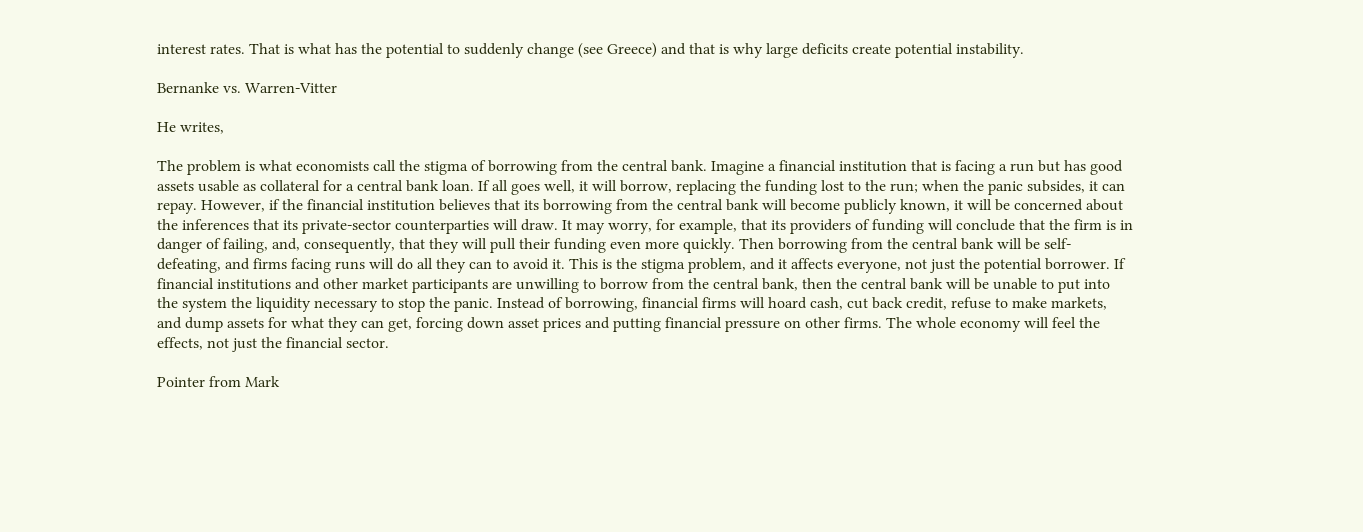interest rates. That is what has the potential to suddenly change (see Greece) and that is why large deficits create potential instability.

Bernanke vs. Warren-Vitter

He writes,

The problem is what economists call the stigma of borrowing from the central bank. Imagine a financial institution that is facing a run but has good assets usable as collateral for a central bank loan. If all goes well, it will borrow, replacing the funding lost to the run; when the panic subsides, it can repay. However, if the financial institution believes that its borrowing from the central bank will become publicly known, it will be concerned about the inferences that its private-sector counterparties will draw. It may worry, for example, that its providers of funding will conclude that the firm is in danger of failing, and, consequently, that they will pull their funding even more quickly. Then borrowing from the central bank will be self-defeating, and firms facing runs will do all they can to avoid it. This is the stigma problem, and it affects everyone, not just the potential borrower. If financial institutions and other market participants are unwilling to borrow from the central bank, then the central bank will be unable to put into the system the liquidity necessary to stop the panic. Instead of borrowing, financial firms will hoard cash, cut back credit, refuse to make markets, and dump assets for what they can get, forcing down asset prices and putting financial pressure on other firms. The whole economy will feel the effects, not just the financial sector.

Pointer from Mark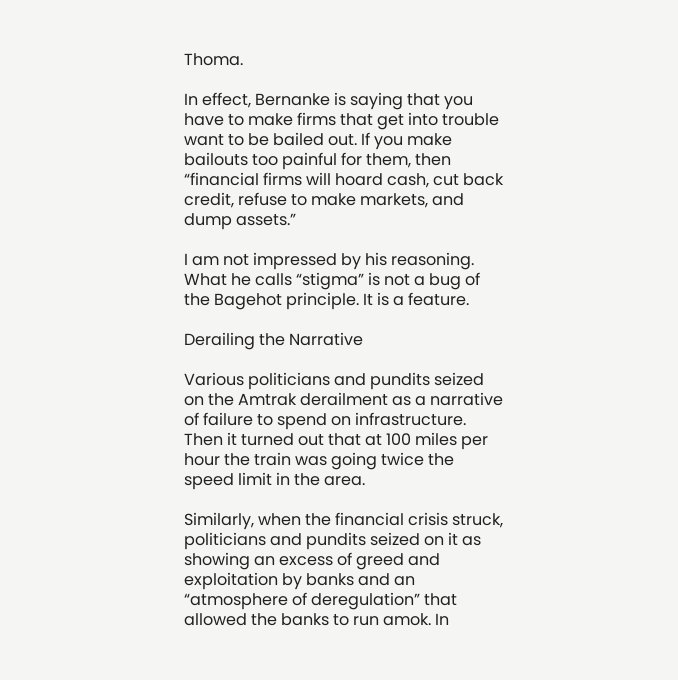Thoma.

In effect, Bernanke is saying that you have to make firms that get into trouble want to be bailed out. If you make bailouts too painful for them, then “financial firms will hoard cash, cut back credit, refuse to make markets, and dump assets.”

I am not impressed by his reasoning. What he calls “stigma” is not a bug of the Bagehot principle. It is a feature.

Derailing the Narrative

Various politicians and pundits seized on the Amtrak derailment as a narrative of failure to spend on infrastructure. Then it turned out that at 100 miles per hour the train was going twice the speed limit in the area.

Similarly, when the financial crisis struck, politicians and pundits seized on it as showing an excess of greed and exploitation by banks and an “atmosphere of deregulation” that allowed the banks to run amok. In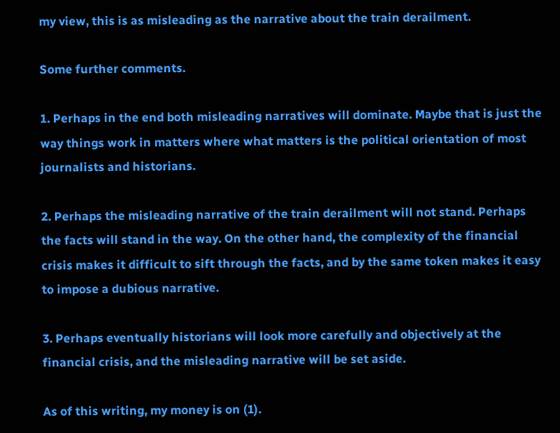my view, this is as misleading as the narrative about the train derailment.

Some further comments.

1. Perhaps in the end both misleading narratives will dominate. Maybe that is just the way things work in matters where what matters is the political orientation of most journalists and historians.

2. Perhaps the misleading narrative of the train derailment will not stand. Perhaps the facts will stand in the way. On the other hand, the complexity of the financial crisis makes it difficult to sift through the facts, and by the same token makes it easy to impose a dubious narrative.

3. Perhaps eventually historians will look more carefully and objectively at the financial crisis, and the misleading narrative will be set aside.

As of this writing, my money is on (1).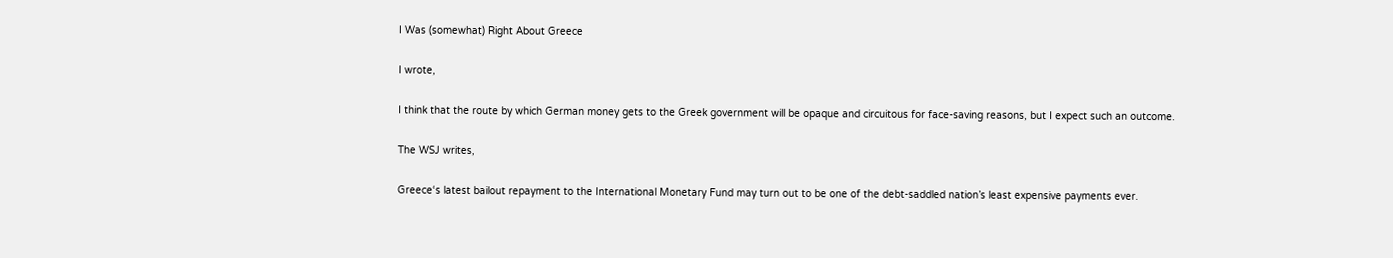I Was (somewhat) Right About Greece

I wrote,

I think that the route by which German money gets to the Greek government will be opaque and circuitous for face-saving reasons, but I expect such an outcome.

The WSJ writes,

Greece‘s latest bailout repayment to the International Monetary Fund may turn out to be one of the debt-saddled nation’s least expensive payments ever.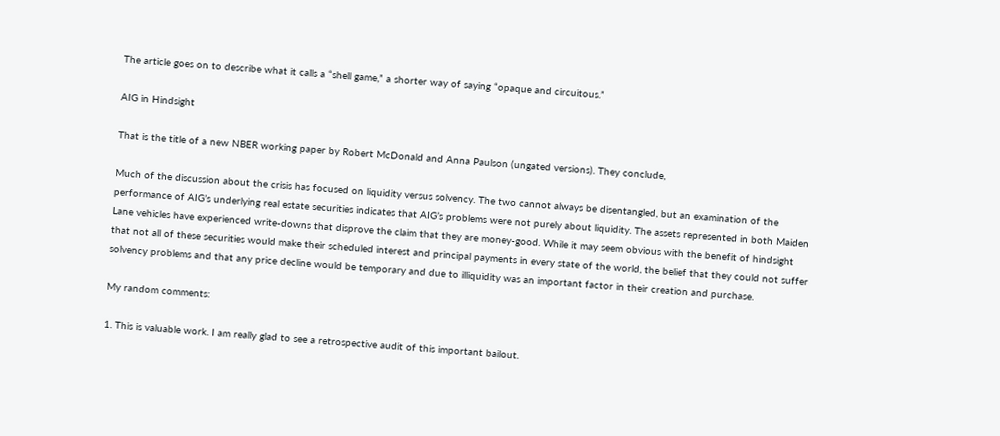The article goes on to describe what it calls a “shell game,” a shorter way of saying “opaque and circuitous.”

AIG in Hindsight

That is the title of a new NBER working paper by Robert McDonald and Anna Paulson (ungated versions). They conclude,

Much of the discussion about the crisis has focused on liquidity versus solvency. The two cannot always be disentangled, but an examination of the performance of AIG’s underlying real estate securities indicates that AIG’s problems were not purely about liquidity. The assets represented in both Maiden Lane vehicles have experienced write-downs that disprove the claim that they are money-good. While it may seem obvious with the benefit of hindsight that not all of these securities would make their scheduled interest and principal payments in every state of the world, the belief that they could not suffer solvency problems and that any price decline would be temporary and due to illiquidity was an important factor in their creation and purchase.

My random comments:

1. This is valuable work. I am really glad to see a retrospective audit of this important bailout.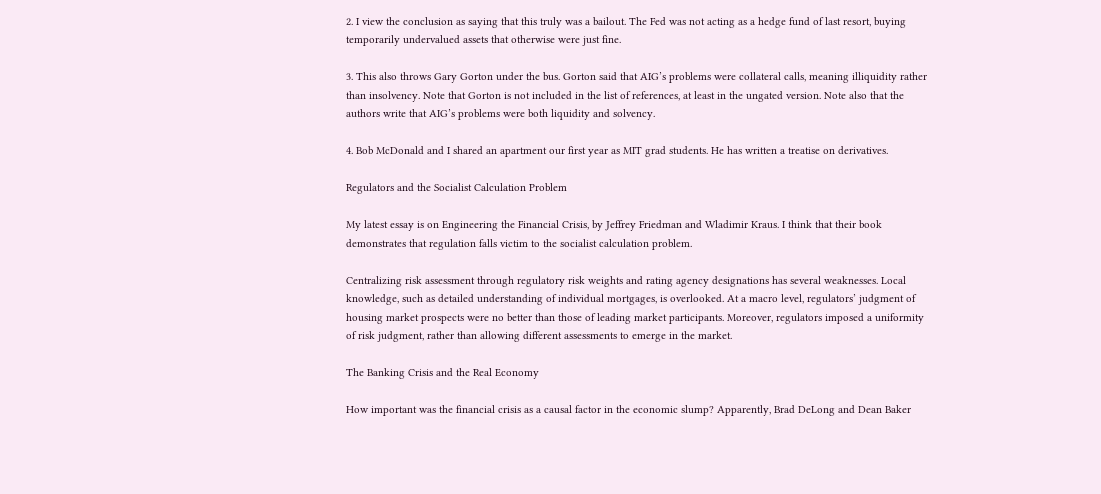2. I view the conclusion as saying that this truly was a bailout. The Fed was not acting as a hedge fund of last resort, buying temporarily undervalued assets that otherwise were just fine.

3. This also throws Gary Gorton under the bus. Gorton said that AIG’s problems were collateral calls, meaning illiquidity rather than insolvency. Note that Gorton is not included in the list of references, at least in the ungated version. Note also that the authors write that AIG’s problems were both liquidity and solvency.

4. Bob McDonald and I shared an apartment our first year as MIT grad students. He has written a treatise on derivatives.

Regulators and the Socialist Calculation Problem

My latest essay is on Engineering the Financial Crisis, by Jeffrey Friedman and Wladimir Kraus. I think that their book demonstrates that regulation falls victim to the socialist calculation problem.

Centralizing risk assessment through regulatory risk weights and rating agency designations has several weaknesses. Local knowledge, such as detailed understanding of individual mortgages, is overlooked. At a macro level, regulators’ judgment of housing market prospects were no better than those of leading market participants. Moreover, regulators imposed a uniformity of risk judgment, rather than allowing different assessments to emerge in the market.

The Banking Crisis and the Real Economy

How important was the financial crisis as a causal factor in the economic slump? Apparently, Brad DeLong and Dean Baker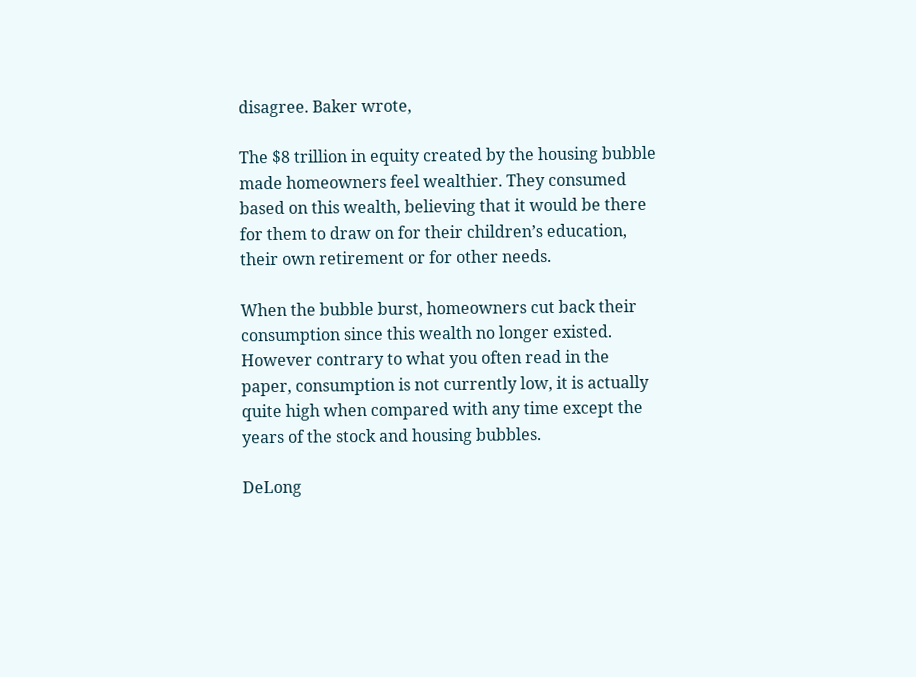disagree. Baker wrote,

The $8 trillion in equity created by the housing bubble made homeowners feel wealthier. They consumed based on this wealth, believing that it would be there for them to draw on for their children’s education, their own retirement or for other needs.

When the bubble burst, homeowners cut back their consumption since this wealth no longer existed. However contrary to what you often read in the paper, consumption is not currently low, it is actually quite high when compared with any time except the years of the stock and housing bubbles.

DeLong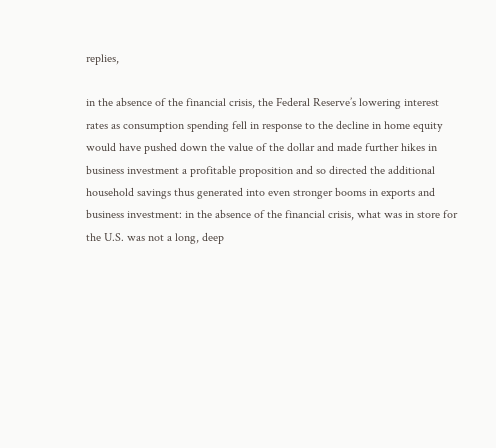replies,

in the absence of the financial crisis, the Federal Reserve’s lowering interest rates as consumption spending fell in response to the decline in home equity would have pushed down the value of the dollar and made further hikes in business investment a profitable proposition and so directed the additional household savings thus generated into even stronger booms in exports and business investment: in the absence of the financial crisis, what was in store for the U.S. was not a long, deep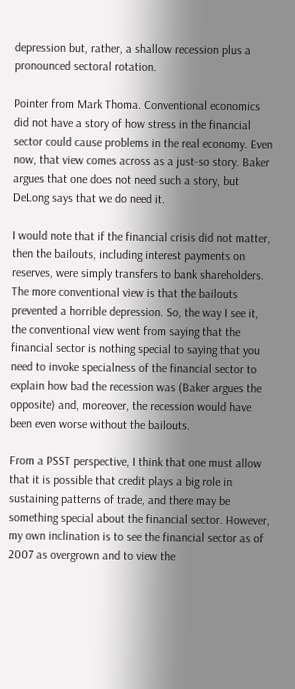depression but, rather, a shallow recession plus a pronounced sectoral rotation.

Pointer from Mark Thoma. Conventional economics did not have a story of how stress in the financial sector could cause problems in the real economy. Even now, that view comes across as a just-so story. Baker argues that one does not need such a story, but DeLong says that we do need it.

I would note that if the financial crisis did not matter, then the bailouts, including interest payments on reserves, were simply transfers to bank shareholders. The more conventional view is that the bailouts prevented a horrible depression. So, the way I see it, the conventional view went from saying that the financial sector is nothing special to saying that you need to invoke specialness of the financial sector to explain how bad the recession was (Baker argues the opposite) and, moreover, the recession would have been even worse without the bailouts.

From a PSST perspective, I think that one must allow that it is possible that credit plays a big role in sustaining patterns of trade, and there may be something special about the financial sector. However, my own inclination is to see the financial sector as of 2007 as overgrown and to view the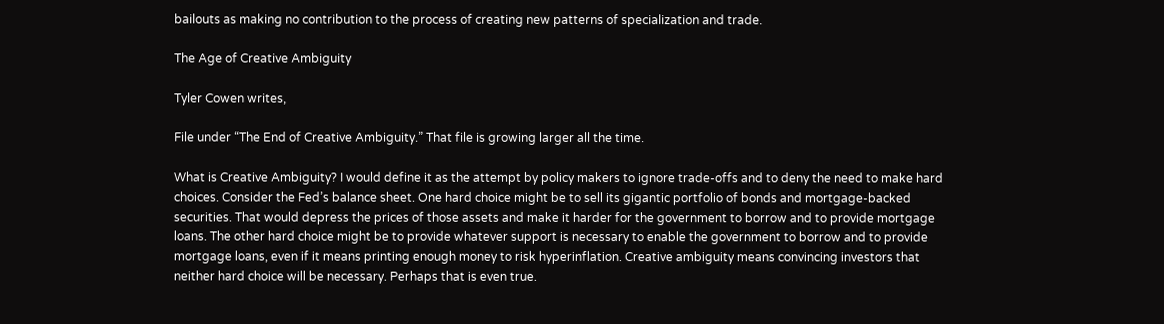bailouts as making no contribution to the process of creating new patterns of specialization and trade.

The Age of Creative Ambiguity

Tyler Cowen writes,

File under “The End of Creative Ambiguity.” That file is growing larger all the time.

What is Creative Ambiguity? I would define it as the attempt by policy makers to ignore trade-offs and to deny the need to make hard choices. Consider the Fed’s balance sheet. One hard choice might be to sell its gigantic portfolio of bonds and mortgage-backed securities. That would depress the prices of those assets and make it harder for the government to borrow and to provide mortgage loans. The other hard choice might be to provide whatever support is necessary to enable the government to borrow and to provide mortgage loans, even if it means printing enough money to risk hyperinflation. Creative ambiguity means convincing investors that neither hard choice will be necessary. Perhaps that is even true.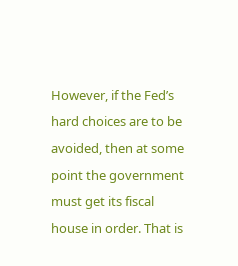However, if the Fed’s hard choices are to be avoided, then at some point the government must get its fiscal house in order. That is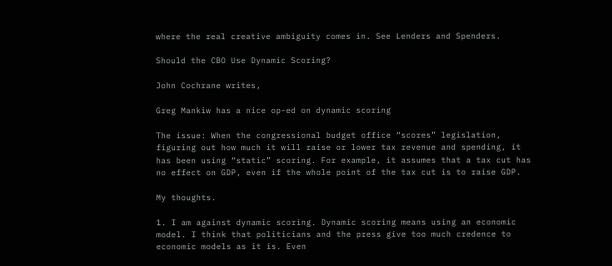where the real creative ambiguity comes in. See Lenders and Spenders.

Should the CBO Use Dynamic Scoring?

John Cochrane writes,

Greg Mankiw has a nice op-ed on dynamic scoring

The issue: When the congressional budget office “scores” legislation, figuring out how much it will raise or lower tax revenue and spending, it has been using “static” scoring. For example, it assumes that a tax cut has no effect on GDP, even if the whole point of the tax cut is to raise GDP.

My thoughts.

1. I am against dynamic scoring. Dynamic scoring means using an economic model. I think that politicians and the press give too much credence to economic models as it is. Even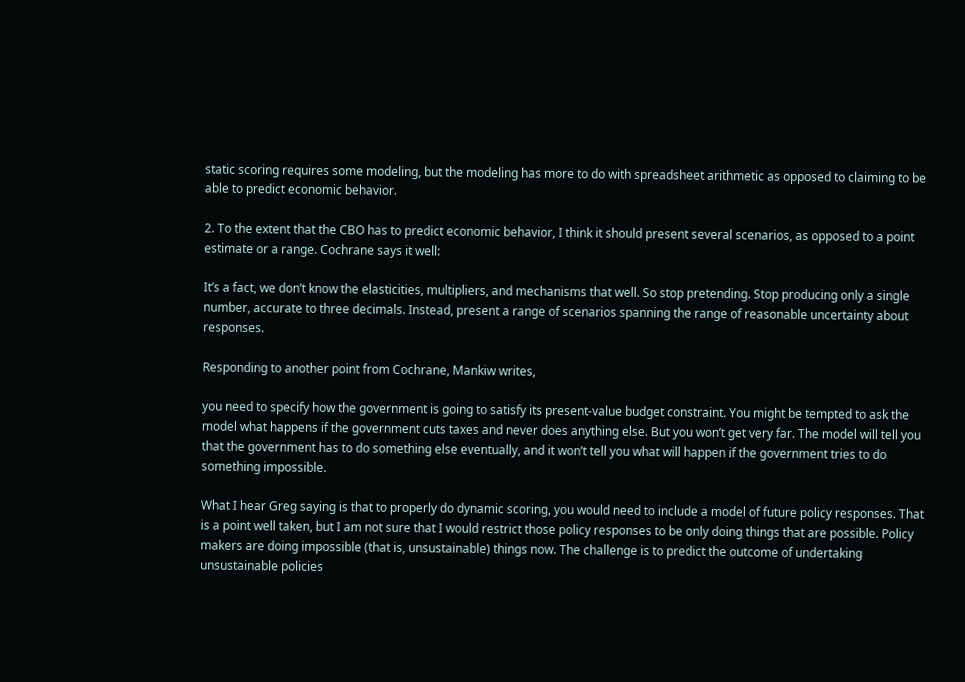static scoring requires some modeling, but the modeling has more to do with spreadsheet arithmetic as opposed to claiming to be able to predict economic behavior.

2. To the extent that the CBO has to predict economic behavior, I think it should present several scenarios, as opposed to a point estimate or a range. Cochrane says it well:

It’s a fact, we don’t know the elasticities, multipliers, and mechanisms that well. So stop pretending. Stop producing only a single number, accurate to three decimals. Instead, present a range of scenarios spanning the range of reasonable uncertainty about responses.

Responding to another point from Cochrane, Mankiw writes,

you need to specify how the government is going to satisfy its present-value budget constraint. You might be tempted to ask the model what happens if the government cuts taxes and never does anything else. But you won’t get very far. The model will tell you that the government has to do something else eventually, and it won’t tell you what will happen if the government tries to do something impossible.

What I hear Greg saying is that to properly do dynamic scoring, you would need to include a model of future policy responses. That is a point well taken, but I am not sure that I would restrict those policy responses to be only doing things that are possible. Policy makers are doing impossible (that is, unsustainable) things now. The challenge is to predict the outcome of undertaking unsustainable policies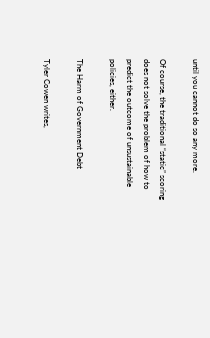until you cannot do so any more.

Of course, the traditional “static” scoring does not solve the problem of how to predict the outcome of unsustainable policies, either.

The Harm of Government Debt

Tyler Cowen writes,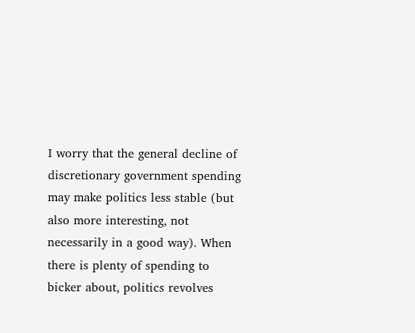I worry that the general decline of discretionary government spending may make politics less stable (but also more interesting, not necessarily in a good way). When there is plenty of spending to bicker about, politics revolves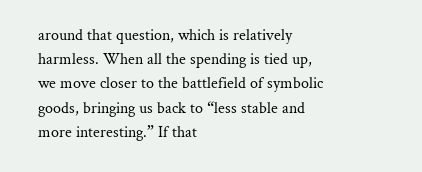around that question, which is relatively harmless. When all the spending is tied up, we move closer to the battlefield of symbolic goods, bringing us back to “less stable and more interesting.” If that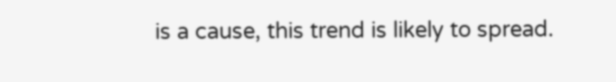is a cause, this trend is likely to spread.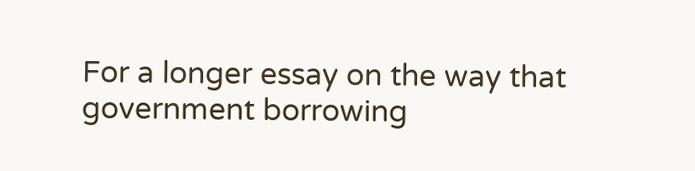For a longer essay on the way that government borrowing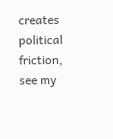creates political friction, see my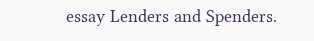essay Lenders and Spenders.